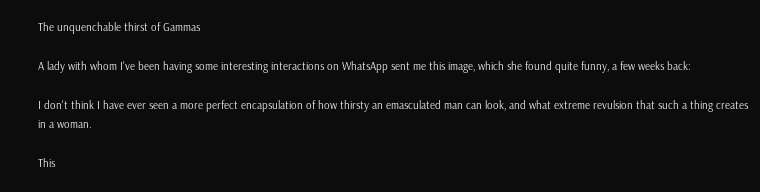The unquenchable thirst of Gammas

A lady with whom I've been having some interesting interactions on WhatsApp sent me this image, which she found quite funny, a few weeks back:

I don't think I have ever seen a more perfect encapsulation of how thirsty an emasculated man can look, and what extreme revulsion that such a thing creates in a woman.

This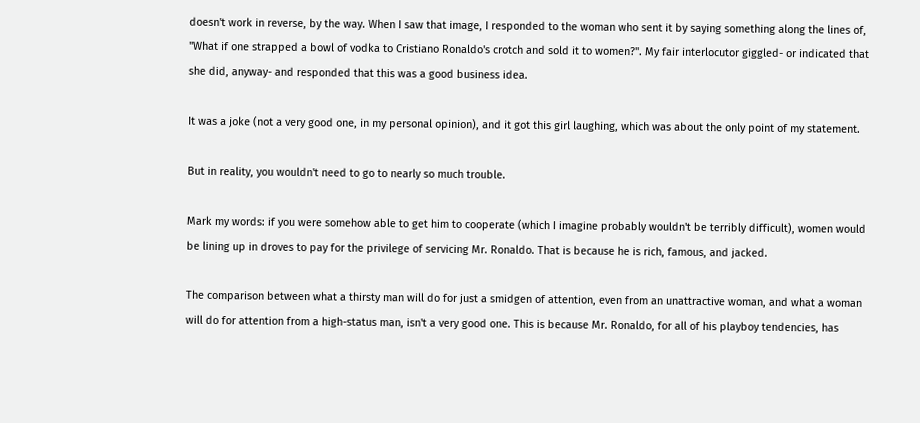doesn't work in reverse, by the way. When I saw that image, I responded to the woman who sent it by saying something along the lines of, "What if one strapped a bowl of vodka to Cristiano Ronaldo's crotch and sold it to women?". My fair interlocutor giggled- or indicated that she did, anyway- and responded that this was a good business idea.

It was a joke (not a very good one, in my personal opinion), and it got this girl laughing, which was about the only point of my statement.

But in reality, you wouldn't need to go to nearly so much trouble.

Mark my words: if you were somehow able to get him to cooperate (which I imagine probably wouldn't be terribly difficult), women would be lining up in droves to pay for the privilege of servicing Mr. Ronaldo. That is because he is rich, famous, and jacked.

The comparison between what a thirsty man will do for just a smidgen of attention, even from an unattractive woman, and what a woman will do for attention from a high-status man, isn't a very good one. This is because Mr. Ronaldo, for all of his playboy tendencies, has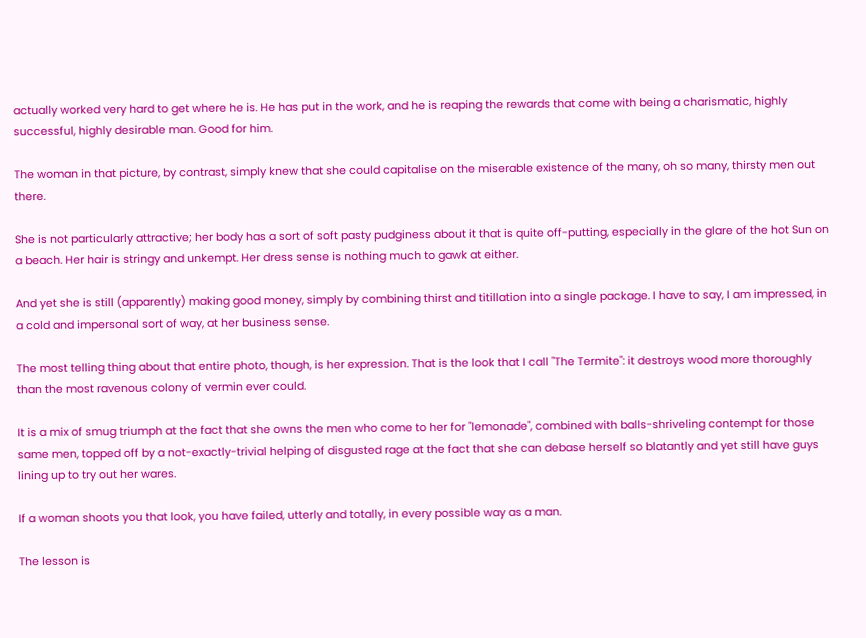actually worked very hard to get where he is. He has put in the work, and he is reaping the rewards that come with being a charismatic, highly successful, highly desirable man. Good for him.

The woman in that picture, by contrast, simply knew that she could capitalise on the miserable existence of the many, oh so many, thirsty men out there.

She is not particularly attractive; her body has a sort of soft pasty pudginess about it that is quite off-putting, especially in the glare of the hot Sun on a beach. Her hair is stringy and unkempt. Her dress sense is nothing much to gawk at either.

And yet she is still (apparently) making good money, simply by combining thirst and titillation into a single package. I have to say, I am impressed, in a cold and impersonal sort of way, at her business sense.

The most telling thing about that entire photo, though, is her expression. That is the look that I call "The Termite": it destroys wood more thoroughly than the most ravenous colony of vermin ever could.

It is a mix of smug triumph at the fact that she owns the men who come to her for "lemonade", combined with balls-shriveling contempt for those same men, topped off by a not-exactly-trivial helping of disgusted rage at the fact that she can debase herself so blatantly and yet still have guys lining up to try out her wares.

If a woman shoots you that look, you have failed, utterly and totally, in every possible way as a man.

The lesson is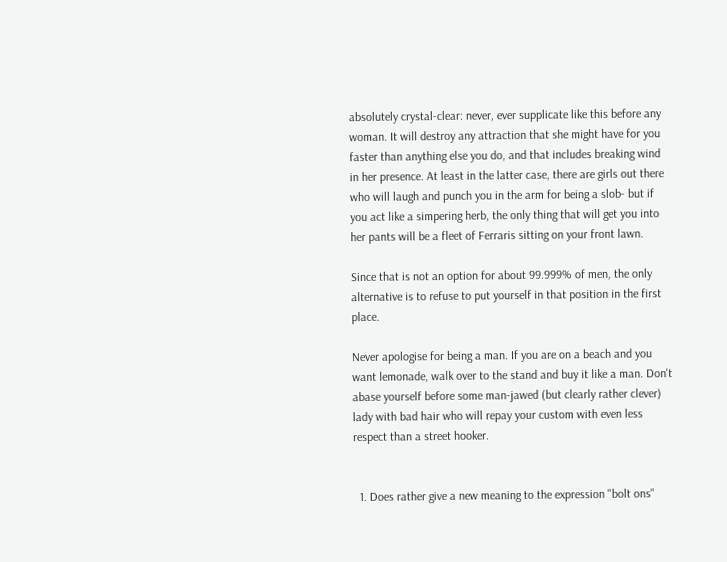absolutely crystal-clear: never, ever supplicate like this before any woman. It will destroy any attraction that she might have for you faster than anything else you do, and that includes breaking wind in her presence. At least in the latter case, there are girls out there who will laugh and punch you in the arm for being a slob- but if you act like a simpering herb, the only thing that will get you into her pants will be a fleet of Ferraris sitting on your front lawn.

Since that is not an option for about 99.999% of men, the only alternative is to refuse to put yourself in that position in the first place.

Never apologise for being a man. If you are on a beach and you want lemonade, walk over to the stand and buy it like a man. Don't abase yourself before some man-jawed (but clearly rather clever) lady with bad hair who will repay your custom with even less respect than a street hooker.


  1. Does rather give a new meaning to the expression "bolt ons"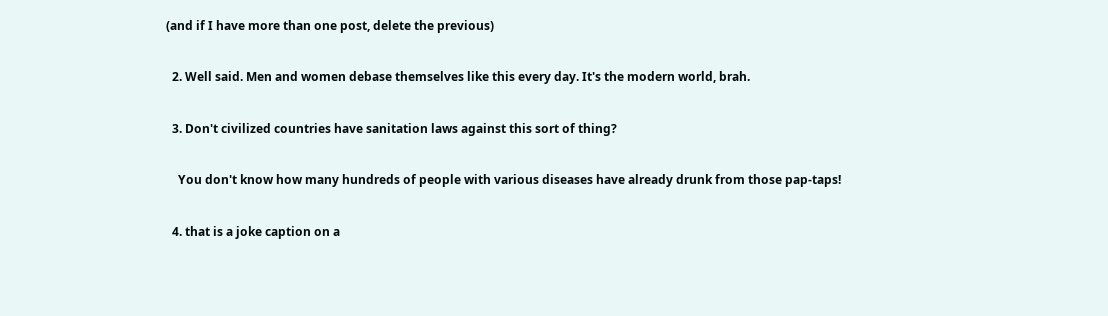(and if I have more than one post, delete the previous)

  2. Well said. Men and women debase themselves like this every day. It's the modern world, brah.

  3. Don't civilized countries have sanitation laws against this sort of thing?

    You don't know how many hundreds of people with various diseases have already drunk from those pap-taps!

  4. that is a joke caption on a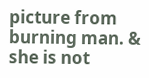picture from burning man. & she is not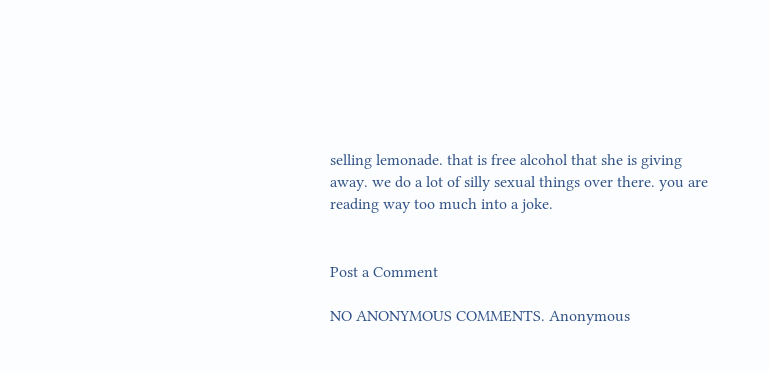selling lemonade. that is free alcohol that she is giving away. we do a lot of silly sexual things over there. you are reading way too much into a joke.


Post a Comment

NO ANONYMOUS COMMENTS. Anonymous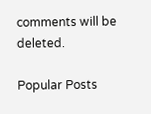comments will be deleted.

Popular Posts